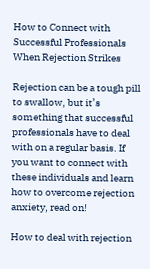How to Connect with Successful Professionals When Rejection Strikes

Rejection can be a tough pill to swallow, but it’s something that successful professionals have to deal with on a regular basis. If you want to connect with these individuals and learn how to overcome rejection anxiety, read on!

How to deal with rejection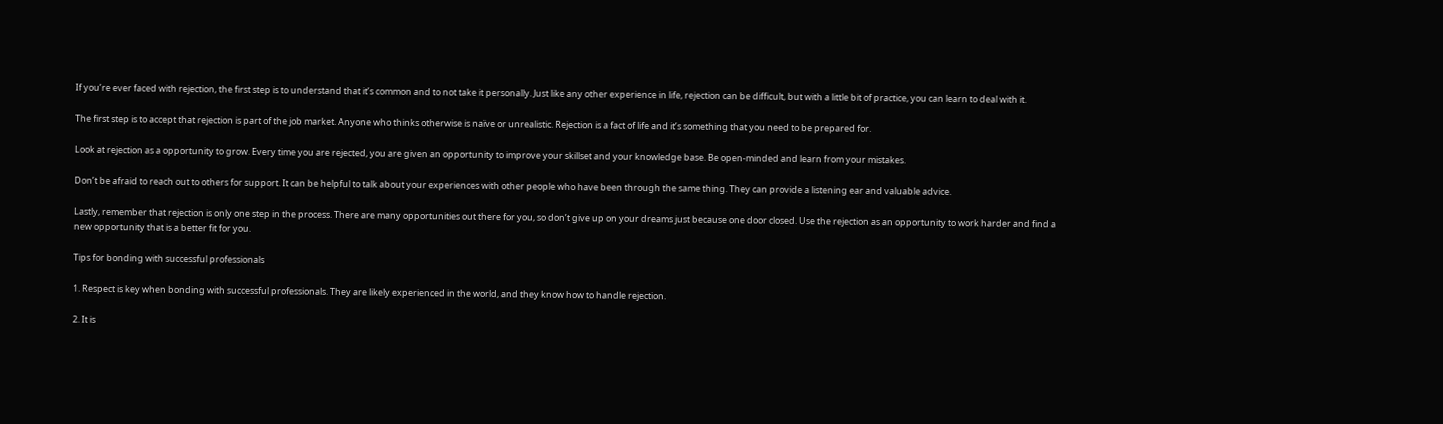If you’re ever faced with rejection, the first step is to understand that it’s common and to not take it personally. Just like any other experience in life, rejection can be difficult, but with a little bit of practice, you can learn to deal with it.

The first step is to accept that rejection is part of the job market. Anyone who thinks otherwise is naïve or unrealistic. Rejection is a fact of life and it’s something that you need to be prepared for.

Look at rejection as a opportunity to grow. Every time you are rejected, you are given an opportunity to improve your skillset and your knowledge base. Be open-minded and learn from your mistakes.

Don’t be afraid to reach out to others for support. It can be helpful to talk about your experiences with other people who have been through the same thing. They can provide a listening ear and valuable advice.

Lastly, remember that rejection is only one step in the process. There are many opportunities out there for you, so don’t give up on your dreams just because one door closed. Use the rejection as an opportunity to work harder and find a new opportunity that is a better fit for you.

Tips for bonding with successful professionals

1. Respect is key when bonding with successful professionals. They are likely experienced in the world, and they know how to handle rejection.

2. It is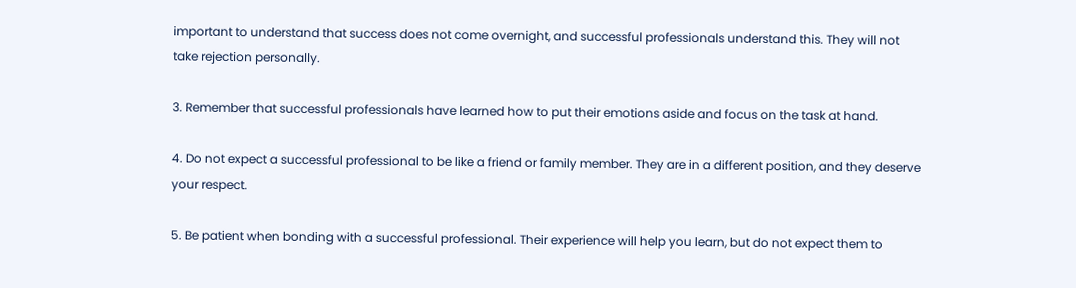important to understand that success does not come overnight, and successful professionals understand this. They will not take rejection personally.

3. Remember that successful professionals have learned how to put their emotions aside and focus on the task at hand.

4. Do not expect a successful professional to be like a friend or family member. They are in a different position, and they deserve your respect.

5. Be patient when bonding with a successful professional. Their experience will help you learn, but do not expect them to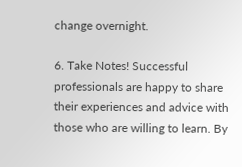change overnight.

6. Take Notes! Successful professionals are happy to share their experiences and advice with those who are willing to learn. By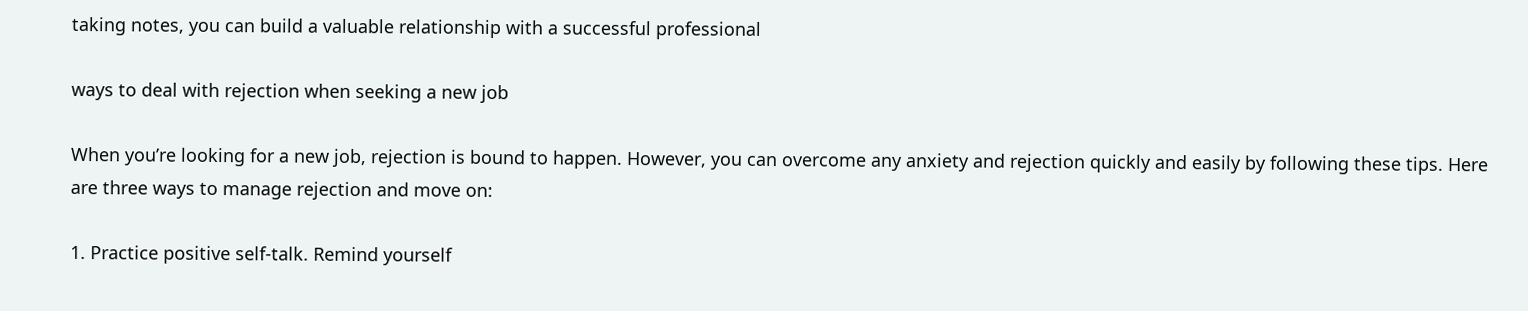taking notes, you can build a valuable relationship with a successful professional

ways to deal with rejection when seeking a new job

When you’re looking for a new job, rejection is bound to happen. However, you can overcome any anxiety and rejection quickly and easily by following these tips. Here are three ways to manage rejection and move on:

1. Practice positive self-talk. Remind yourself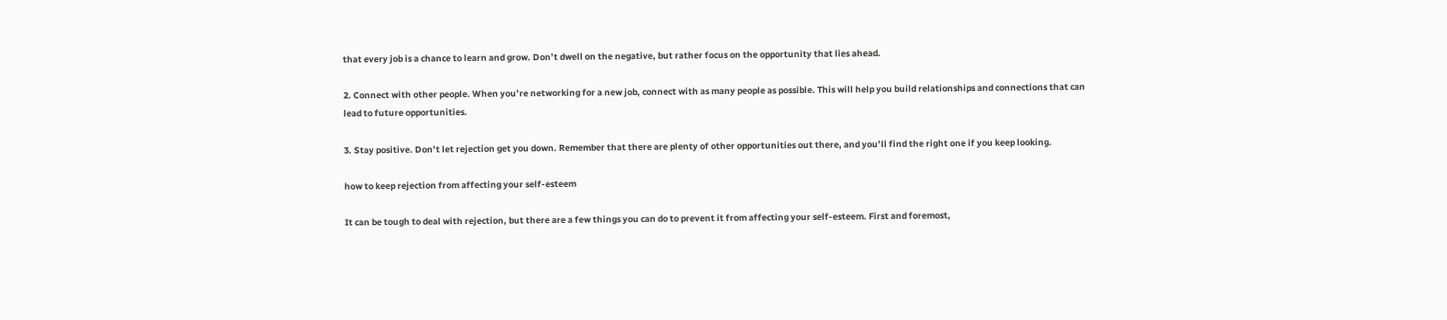that every job is a chance to learn and grow. Don’t dwell on the negative, but rather focus on the opportunity that lies ahead.

2. Connect with other people. When you’re networking for a new job, connect with as many people as possible. This will help you build relationships and connections that can lead to future opportunities.

3. Stay positive. Don’t let rejection get you down. Remember that there are plenty of other opportunities out there, and you’ll find the right one if you keep looking.

how to keep rejection from affecting your self-esteem

It can be tough to deal with rejection, but there are a few things you can do to prevent it from affecting your self-esteem. First and foremost,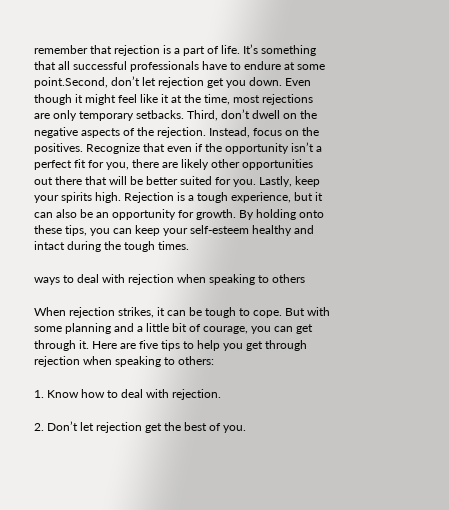remember that rejection is a part of life. It’s something that all successful professionals have to endure at some point.Second, don’t let rejection get you down. Even though it might feel like it at the time, most rejections are only temporary setbacks. Third, don’t dwell on the negative aspects of the rejection. Instead, focus on the positives. Recognize that even if the opportunity isn’t a perfect fit for you, there are likely other opportunities out there that will be better suited for you. Lastly, keep your spirits high. Rejection is a tough experience, but it can also be an opportunity for growth. By holding onto these tips, you can keep your self-esteem healthy and intact during the tough times.

ways to deal with rejection when speaking to others

When rejection strikes, it can be tough to cope. But with some planning and a little bit of courage, you can get through it. Here are five tips to help you get through rejection when speaking to others:

1. Know how to deal with rejection.

2. Don’t let rejection get the best of you.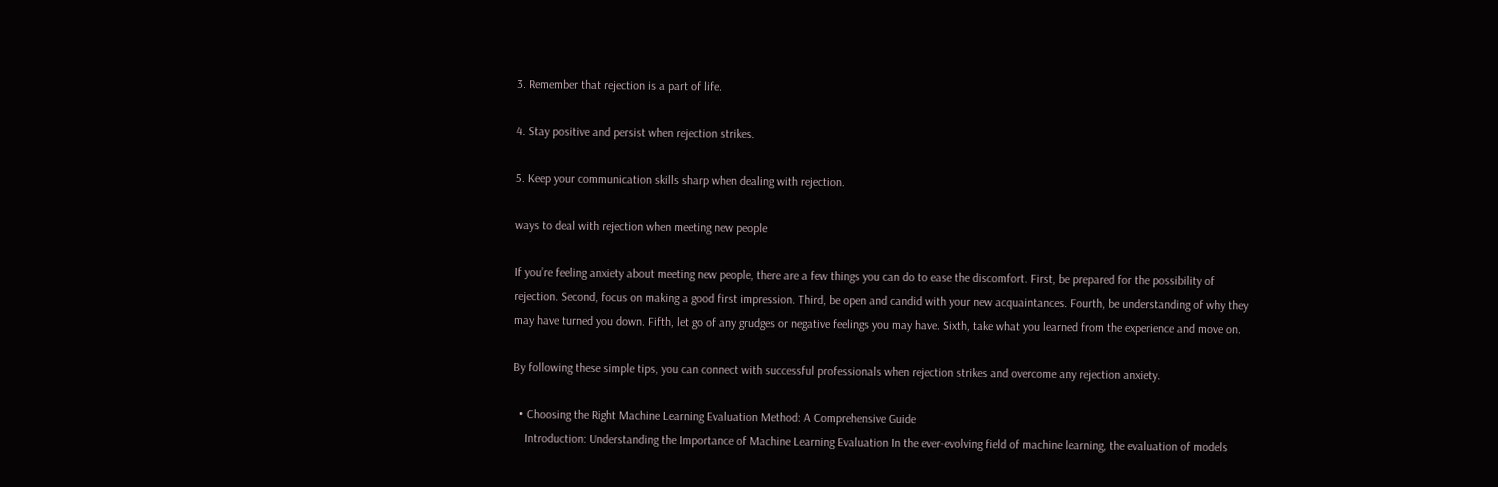3. Remember that rejection is a part of life.

4. Stay positive and persist when rejection strikes.

5. Keep your communication skills sharp when dealing with rejection.

ways to deal with rejection when meeting new people

If you’re feeling anxiety about meeting new people, there are a few things you can do to ease the discomfort. First, be prepared for the possibility of rejection. Second, focus on making a good first impression. Third, be open and candid with your new acquaintances. Fourth, be understanding of why they may have turned you down. Fifth, let go of any grudges or negative feelings you may have. Sixth, take what you learned from the experience and move on.

By following these simple tips, you can connect with successful professionals when rejection strikes and overcome any rejection anxiety.

  • Choosing the Right Machine Learning Evaluation Method: A Comprehensive Guide
    Introduction: Understanding the Importance of Machine Learning Evaluation In the ever-evolving field of machine learning, the evaluation of models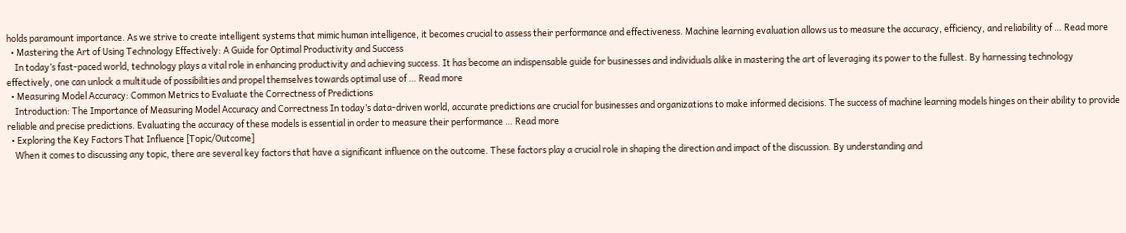holds paramount importance. As we strive to create intelligent systems that mimic human intelligence, it becomes crucial to assess their performance and effectiveness. Machine learning evaluation allows us to measure the accuracy, efficiency, and reliability of … Read more
  • Mastering the Art of Using Technology Effectively: A Guide for Optimal Productivity and Success
    In today’s fast-paced world, technology plays a vital role in enhancing productivity and achieving success. It has become an indispensable guide for businesses and individuals alike in mastering the art of leveraging its power to the fullest. By harnessing technology effectively, one can unlock a multitude of possibilities and propel themselves towards optimal use of … Read more
  • Measuring Model Accuracy: Common Metrics to Evaluate the Correctness of Predictions
    Introduction: The Importance of Measuring Model Accuracy and Correctness In today’s data-driven world, accurate predictions are crucial for businesses and organizations to make informed decisions. The success of machine learning models hinges on their ability to provide reliable and precise predictions. Evaluating the accuracy of these models is essential in order to measure their performance … Read more
  • Exploring the Key Factors That Influence [Topic/Outcome]
    When it comes to discussing any topic, there are several key factors that have a significant influence on the outcome. These factors play a crucial role in shaping the direction and impact of the discussion. By understanding and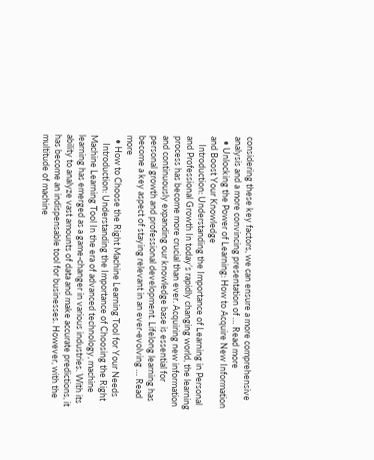considering these key factors, we can ensure a more comprehensive analysis and a more convincing presentation of … Read more
  • Unlocking the Power of Learning: How to Acquire New Information and Boost Your Knowledge
    Introduction: Understanding the Importance of Learning in Personal and Professional Growth In today’s rapidly changing world, the learning process has become more crucial than ever. Acquiring new information and continuously expanding our knowledge base is essential for personal growth and professional development. Lifelong learning has become a key aspect of staying relevant in an ever-evolving … Read more
  • How to Choose the Right Machine Learning Tool for Your Needs
    Introduction: Understanding the Importance of Choosing the Right Machine Learning Tool In the era of advanced technology, machine learning has emerged as a game-changer in various industries. With its ability to analyze vast amounts of data and make accurate predictions, it has become an indispensable tool for businesses. However, with the multitude of machine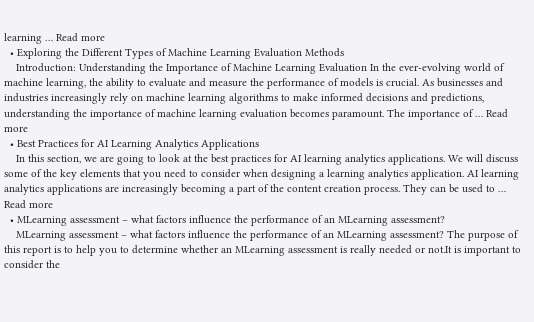learning … Read more
  • Exploring the Different Types of Machine Learning Evaluation Methods
    Introduction: Understanding the Importance of Machine Learning Evaluation In the ever-evolving world of machine learning, the ability to evaluate and measure the performance of models is crucial. As businesses and industries increasingly rely on machine learning algorithms to make informed decisions and predictions, understanding the importance of machine learning evaluation becomes paramount. The importance of … Read more
  • Best Practices for AI Learning Analytics Applications
    In this section, we are going to look at the best practices for AI learning analytics applications. We will discuss some of the key elements that you need to consider when designing a learning analytics application. AI learning analytics applications are increasingly becoming a part of the content creation process. They can be used to … Read more
  • MLearning assessment – what factors influence the performance of an MLearning assessment?
    MLearning assessment – what factors influence the performance of an MLearning assessment? The purpose of this report is to help you to determine whether an MLearning assessment is really needed or not.It is important to consider the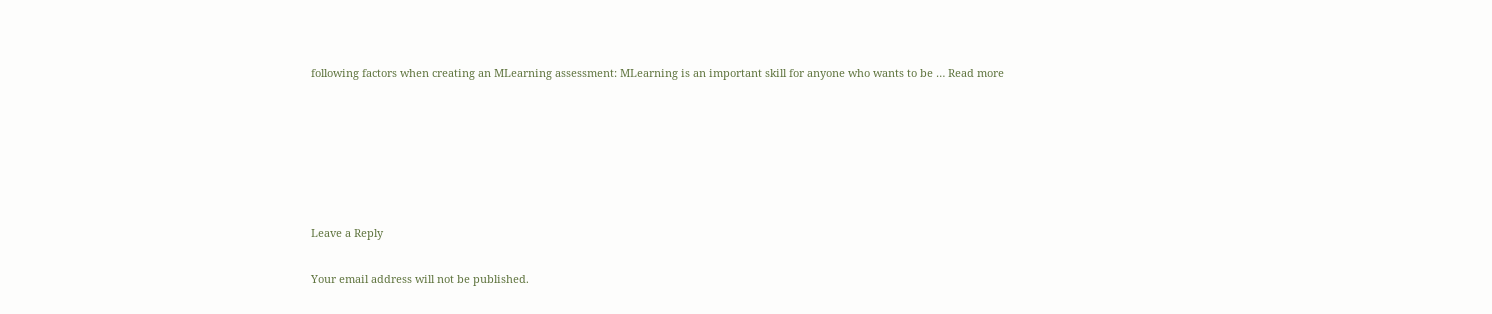following factors when creating an MLearning assessment: MLearning is an important skill for anyone who wants to be … Read more






Leave a Reply

Your email address will not be published.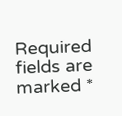Required fields are marked *